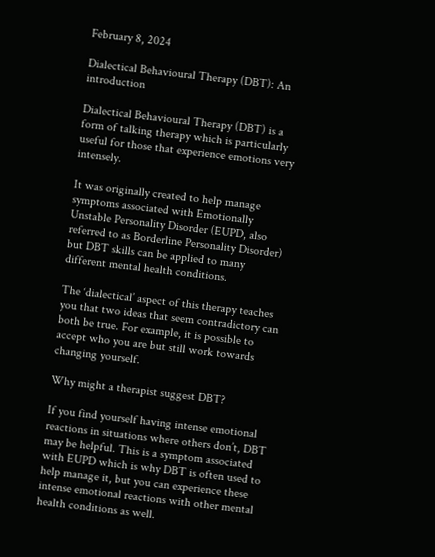February 8, 2024

Dialectical Behavioural Therapy (DBT): An introduction

Dialectical Behavioural Therapy (DBT) is a form of talking therapy which is particularly useful for those that experience emotions very intensely.

It was originally created to help manage symptoms associated with Emotionally Unstable Personality Disorder (EUPD, also referred to as Borderline Personality Disorder) but DBT skills can be applied to many different mental health conditions.

The ‘dialectical’ aspect of this therapy teaches you that two ideas that seem contradictory can both be true. For example, it is possible to accept who you are but still work towards changing yourself.

Why might a therapist suggest DBT?

If you find yourself having intense emotional reactions in situations where others don’t, DBT may be helpful. This is a symptom associated with EUPD which is why DBT is often used to help manage it, but you can experience these intense emotional reactions with other mental health conditions as well.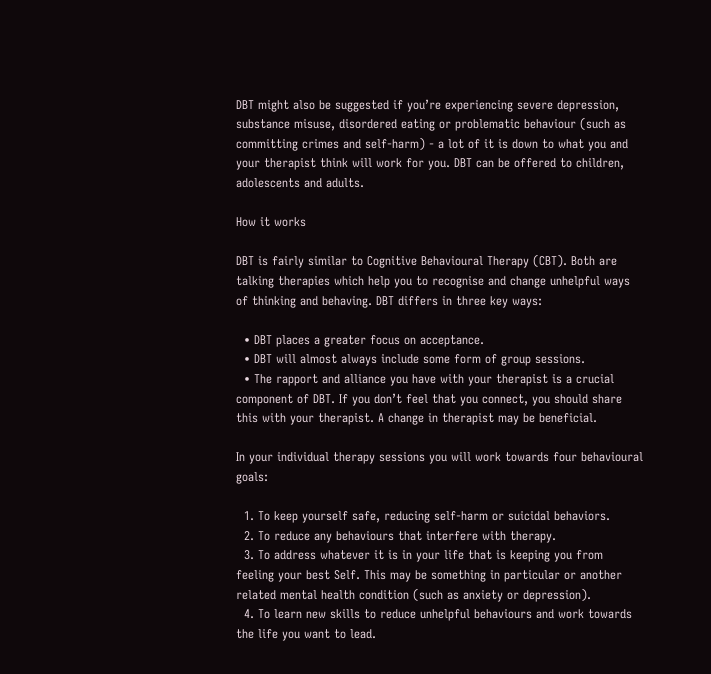DBT might also be suggested if you’re experiencing severe depression, substance misuse, disordered eating or problematic behaviour (such as committing crimes and self-harm) - a lot of it is down to what you and your therapist think will work for you. DBT can be offered to children, adolescents and adults.

How it works

DBT is fairly similar to Cognitive Behavioural Therapy (CBT). Both are talking therapies which help you to recognise and change unhelpful ways of thinking and behaving. DBT differs in three key ways:

  • DBT places a greater focus on acceptance.
  • DBT will almost always include some form of group sessions.
  • The rapport and alliance you have with your therapist is a crucial component of DBT. If you don’t feel that you connect, you should share this with your therapist. A change in therapist may be beneficial.

In your individual therapy sessions you will work towards four behavioural goals:

  1. To keep yourself safe, reducing self-harm or suicidal behaviors.
  2. To reduce any behaviours that interfere with therapy.
  3. To address whatever it is in your life that is keeping you from feeling your best Self. This may be something in particular or another related mental health condition (such as anxiety or depression).
  4. To learn new skills to reduce unhelpful behaviours and work towards the life you want to lead.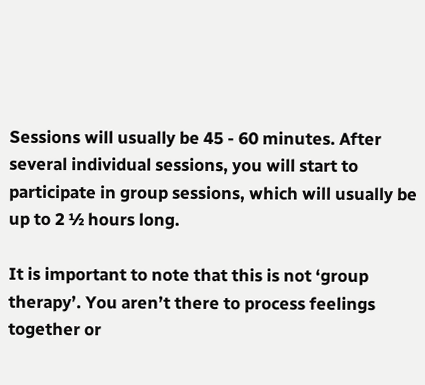Sessions will usually be 45 - 60 minutes. After several individual sessions, you will start to participate in group sessions, which will usually be up to 2 ½ hours long.

It is important to note that this is not ‘group therapy’. You aren’t there to process feelings together or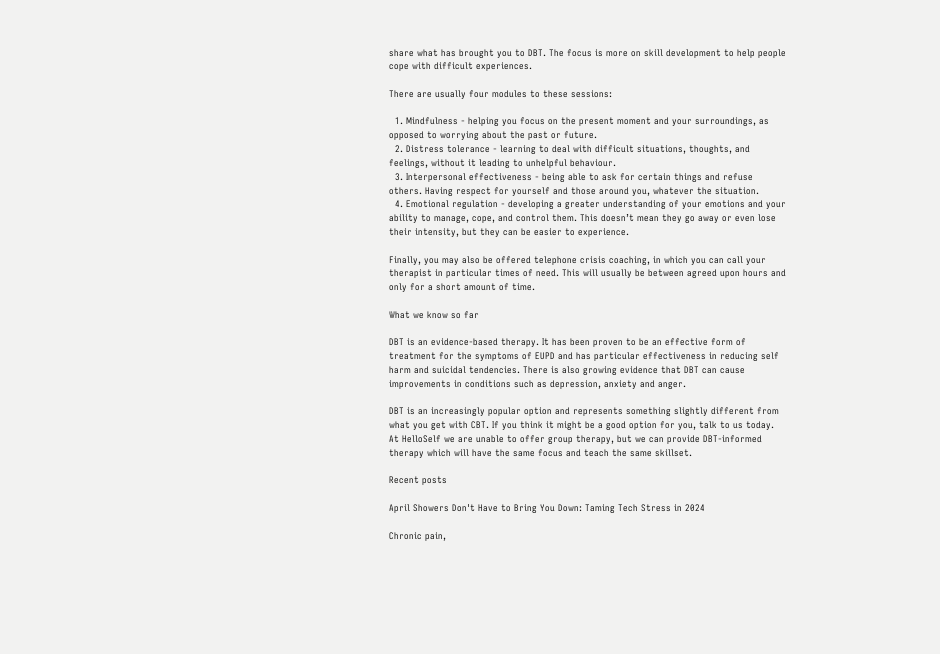share what has brought you to DBT. The focus is more on skill development to help people cope with difficult experiences.

There are usually four modules to these sessions:

  1. Mindfulness - helping you focus on the present moment and your surroundings, as opposed to worrying about the past or future.
  2. Distress tolerance - learning to deal with difficult situations, thoughts, and feelings, without it leading to unhelpful behaviour.
  3. Interpersonal effectiveness - being able to ask for certain things and refuse others. Having respect for yourself and those around you, whatever the situation.
  4. Emotional regulation - developing a greater understanding of your emotions and your ability to manage, cope, and control them. This doesn’t mean they go away or even lose their intensity, but they can be easier to experience.

Finally, you may also be offered telephone crisis coaching, in which you can call your therapist in particular times of need. This will usually be between agreed upon hours and only for a short amount of time.

What we know so far

DBT is an evidence-based therapy. It has been proven to be an effective form of treatment for the symptoms of EUPD and has particular effectiveness in reducing self harm and suicidal tendencies. There is also growing evidence that DBT can cause improvements in conditions such as depression, anxiety and anger.

DBT is an increasingly popular option and represents something slightly different from what you get with CBT. If you think it might be a good option for you, talk to us today. At HelloSelf we are unable to offer group therapy, but we can provide DBT-informed therapy which will have the same focus and teach the same skillset.

Recent posts

April Showers Don't Have to Bring You Down: Taming Tech Stress in 2024

Chronic pain,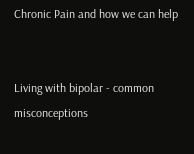Chronic Pain and how we can help


Living with bipolar - common misconceptions